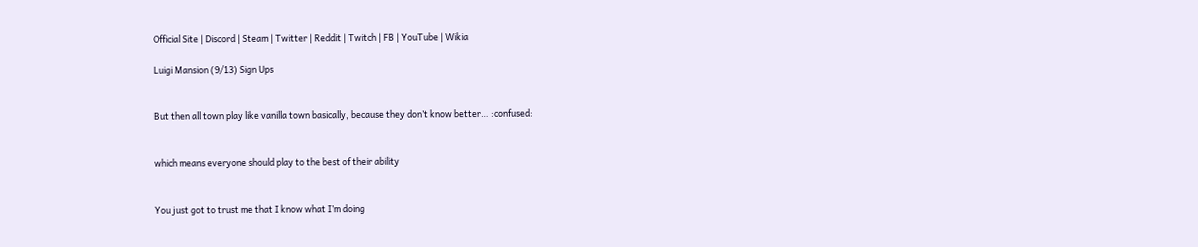Official Site | Discord | Steam | Twitter | Reddit | Twitch | FB | YouTube | Wikia

Luigi Mansion (9/13) Sign Ups


But then all town play like vanilla town basically, because they don’t know better… :confused:


which means everyone should play to the best of their ability


You just got to trust me that I know what I’m doing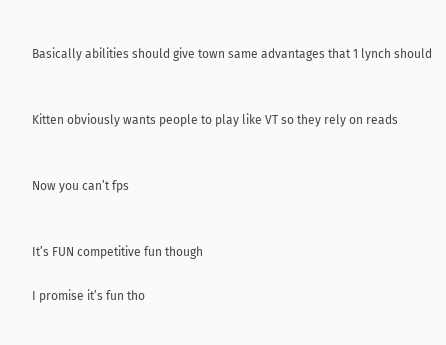Basically abilities should give town same advantages that 1 lynch should


Kitten obviously wants people to play like VT so they rely on reads


Now you can’t fps


It’s FUN competitive fun though

I promise it’s fun tho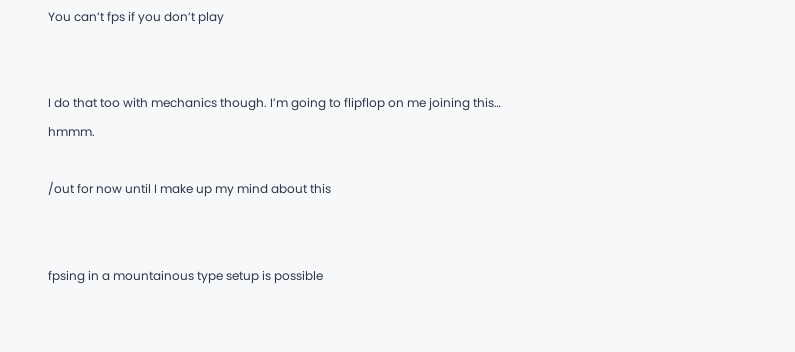You can’t fps if you don’t play


I do that too with mechanics though. I’m going to flipflop on me joining this… hmmm.

/out for now until I make up my mind about this


fpsing in a mountainous type setup is possible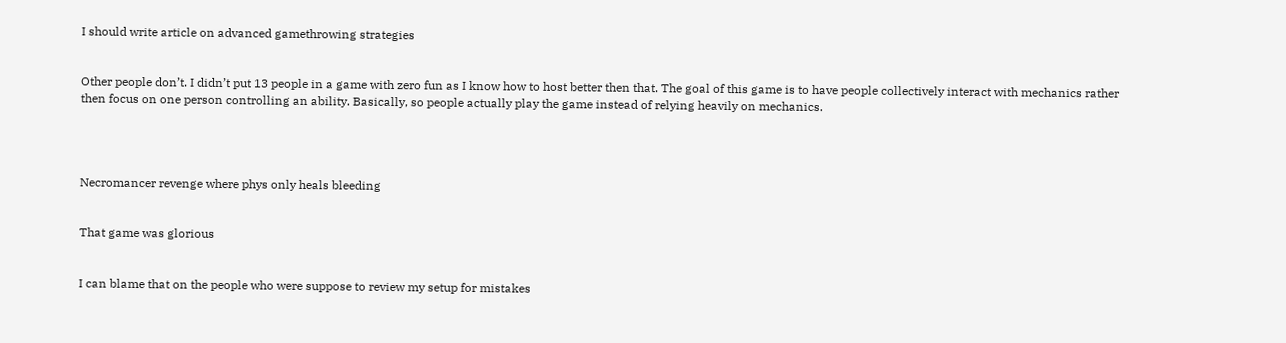I should write article on advanced gamethrowing strategies


Other people don’t. I didn’t put 13 people in a game with zero fun as I know how to host better then that. The goal of this game is to have people collectively interact with mechanics rather then focus on one person controlling an ability. Basically, so people actually play the game instead of relying heavily on mechanics.




Necromancer revenge where phys only heals bleeding


That game was glorious


I can blame that on the people who were suppose to review my setup for mistakes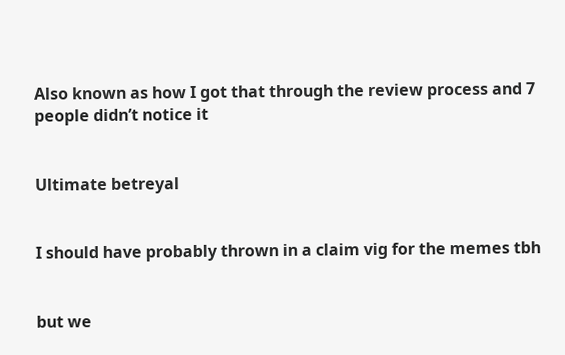Also known as how I got that through the review process and 7 people didn’t notice it


Ultimate betreyal


I should have probably thrown in a claim vig for the memes tbh


but we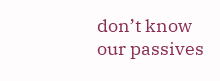don’t know our passives